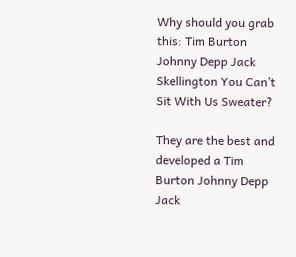Why should you grab this: Tim Burton Johnny Depp Jack Skellington You Can’t Sit With Us Sweater?

They are the best and developed a Tim Burton Johnny Depp Jack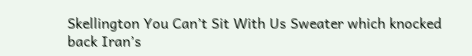Skellington You Can’t Sit With Us Sweater which knocked back Iran’s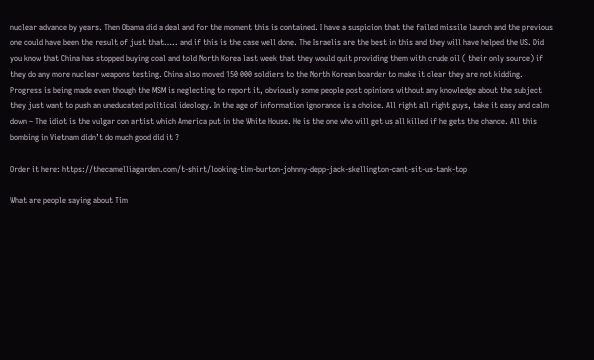nuclear advance by years. Then Obama did a deal and for the moment this is contained. I have a suspicion that the failed missile launch and the previous one could have been the result of just that….. and if this is the case well done. The Israelis are the best in this and they will have helped the US. Did you know that China has stopped buying coal and told North Korea last week that they would quit providing them with crude oil ( their only source) if they do any more nuclear weapons testing. China also moved 150 000 soldiers to the North Korean boarder to make it clear they are not kidding. Progress is being made even though the MSM is neglecting to report it, obviously some people post opinions without any knowledge about the subject they just want to push an uneducated political ideology. In the age of information ignorance is a choice. All right all right guys, take it easy and calm down – The idiot is the vulgar con artist which America put in the White House. He is the one who will get us all killed if he gets the chance. All this bombing in Vietnam didn’t do much good did it ?

Order it here: https://thecamelliagarden.com/t-shirt/looking-tim-burton-johnny-depp-jack-skellington-cant-sit-us-tank-top

What are people saying about Tim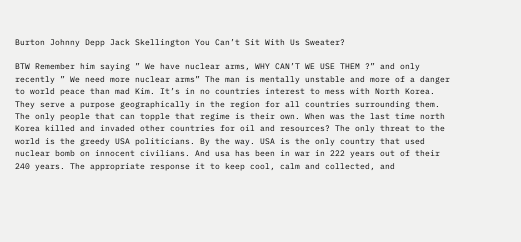Burton Johnny Depp Jack Skellington You Can’t Sit With Us Sweater?

BTW Remember him saying ” We have nuclear arms, WHY CAN’T WE USE THEM ?” and only recently ” We need more nuclear arms” The man is mentally unstable and more of a danger to world peace than mad Kim. It’s in no countries interest to mess with North Korea. They serve a purpose geographically in the region for all countries surrounding them. The only people that can topple that regime is their own. When was the last time north Korea killed and invaded other countries for oil and resources? The only threat to the world is the greedy USA politicians. By the way. USA is the only country that used nuclear bomb on innocent civilians. And usa has been in war in 222 years out of their 240 years. The appropriate response it to keep cool, calm and collected, and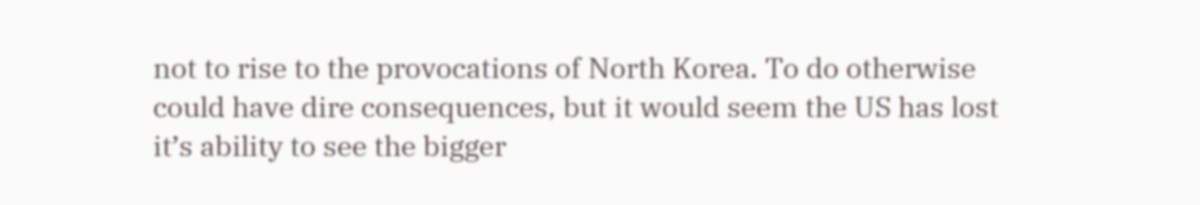not to rise to the provocations of North Korea. To do otherwise could have dire consequences, but it would seem the US has lost it’s ability to see the bigger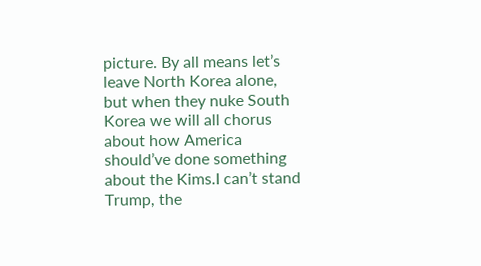picture. By all means let’s leave North Korea alone, but when they nuke South Korea we will all chorus about how America should’ve done something about the Kims.I can’t stand Trump, the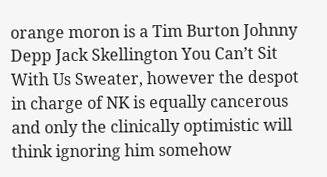orange moron is a Tim Burton Johnny Depp Jack Skellington You Can’t Sit With Us Sweater, however the despot in charge of NK is equally cancerous and only the clinically optimistic will think ignoring him somehow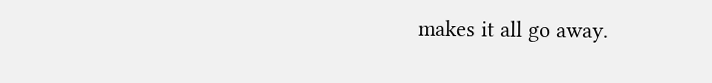makes it all go away.